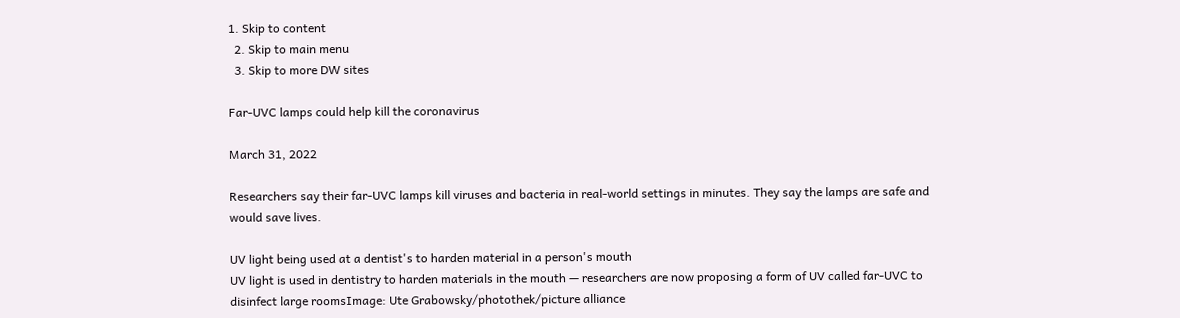1. Skip to content
  2. Skip to main menu
  3. Skip to more DW sites

Far-UVC lamps could help kill the coronavirus

March 31, 2022

Researchers say their far-UVC lamps kill viruses and bacteria in real-world settings in minutes. They say the lamps are safe and would save lives.

UV light being used at a dentist's to harden material in a person's mouth
UV light is used in dentistry to harden materials in the mouth — researchers are now proposing a form of UV called far-UVC to disinfect large roomsImage: Ute Grabowsky/photothek/picture alliance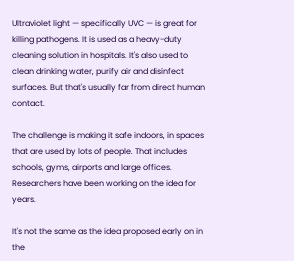Ultraviolet light — specifically UVC — is great for killing pathogens. It is used as a heavy-duty cleaning solution in hospitals. It's also used to clean drinking water, purify air and disinfect surfaces. But that's usually far from direct human contact.

The challenge is making it safe indoors, in spaces that are used by lots of people. That includes schools, gyms, airports and large offices. Researchers have been working on the idea for years.

It's not the same as the idea proposed early on in the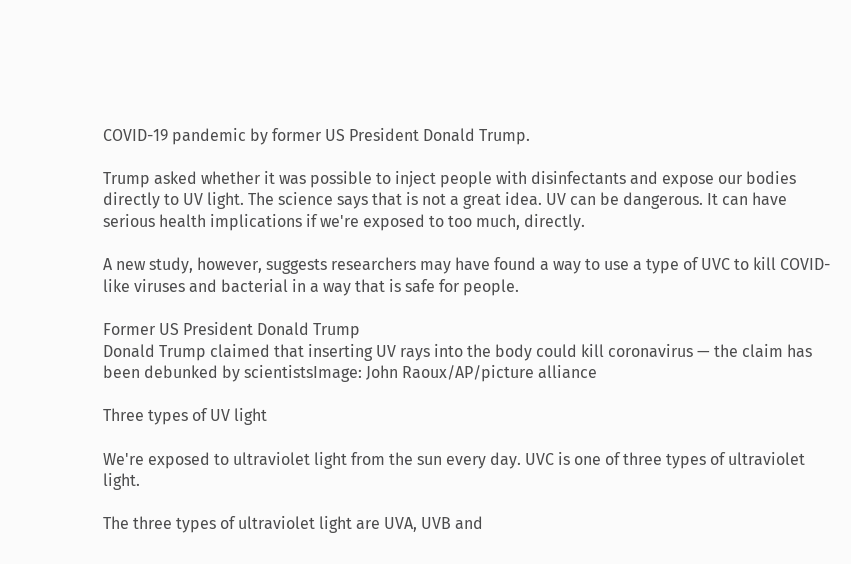COVID-19 pandemic by former US President Donald Trump.

Trump asked whether it was possible to inject people with disinfectants and expose our bodies directly to UV light. The science says that is not a great idea. UV can be dangerous. It can have serious health implications if we're exposed to too much, directly.

A new study, however, suggests researchers may have found a way to use a type of UVC to kill COVID-like viruses and bacterial in a way that is safe for people.

Former US President Donald Trump
Donald Trump claimed that inserting UV rays into the body could kill coronavirus — the claim has been debunked by scientistsImage: John Raoux/AP/picture alliance

Three types of UV light

We're exposed to ultraviolet light from the sun every day. UVC is one of three types of ultraviolet light.

The three types of ultraviolet light are UVA, UVB and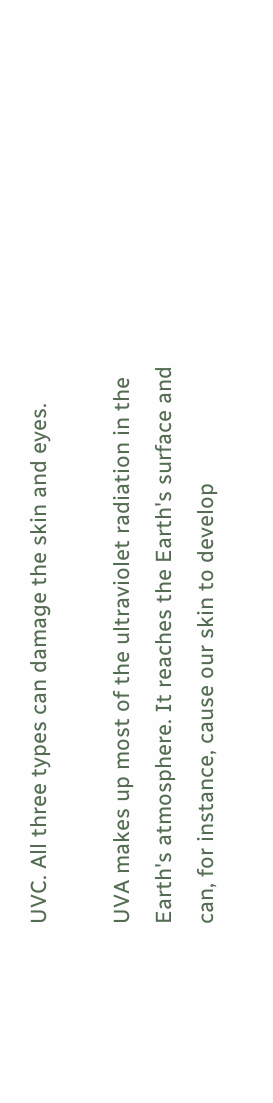UVC. All three types can damage the skin and eyes.

UVA makes up most of the ultraviolet radiation in the Earth's atmosphere. It reaches the Earth's surface and can, for instance, cause our skin to develop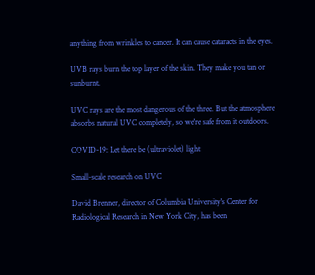anything from wrinkles to cancer. It can cause cataracts in the eyes.

UVB rays burn the top layer of the skin. They make you tan or sunburnt.

UVC rays are the most dangerous of the three. But the atmosphere absorbs natural UVC completely, so we're safe from it outdoors.

COVID-19: Let there be (ultraviolet) light

Small-scale research on UVC

David Brenner, director of Columbia University's Center for Radiological Research in New York City, has been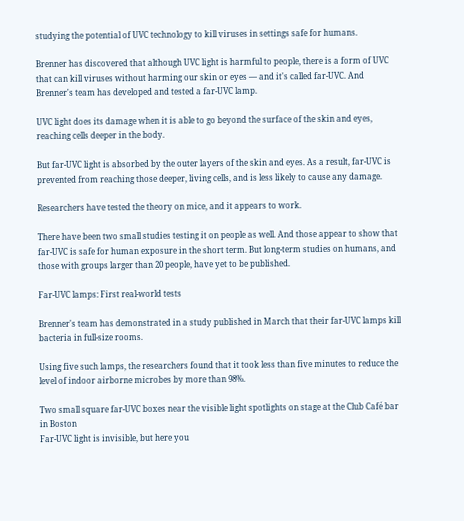studying the potential of UVC technology to kill viruses in settings safe for humans.

Brenner has discovered that although UVC light is harmful to people, there is a form of UVC that can kill viruses without harming our skin or eyes — and it's called far-UVC. And Brenner's team has developed and tested a far-UVC lamp.

UVC light does its damage when it is able to go beyond the surface of the skin and eyes, reaching cells deeper in the body.

But far-UVC light is absorbed by the outer layers of the skin and eyes. As a result, far-UVC is prevented from reaching those deeper, living cells, and is less likely to cause any damage.

Researchers have tested the theory on mice, and it appears to work.

There have been two small studies testing it on people as well. And those appear to show that far-UVC is safe for human exposure in the short term. But long-term studies on humans, and those with groups larger than 20 people, have yet to be published.

Far-UVC lamps: First real-world tests

Brenner's team has demonstrated in a study published in March that their far-UVC lamps kill bacteria in full-size rooms.

Using five such lamps, the researchers found that it took less than five minutes to reduce the level of indoor airborne microbes by more than 98%.

Two small square far-UVC boxes near the visible light spotlights on stage at the Club Café bar in Boston
Far-UVC light is invisible, but here you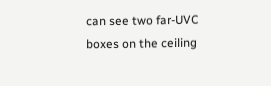can see two far-UVC boxes on the ceiling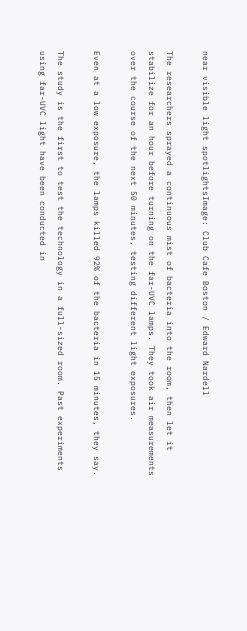near visible light spotlightsImage: Club Cafe Boston / Edward Nardell

The researchers sprayed a continuous mist of bacteria into the room, then let it stabilize for an hour before turning on the far-UVC lamps. They took air measurements over the course of the next 50 minutes, testing different light exposures.

Even at a low exposure, the lamps killed 92% of the bacteria in 15 minutes, they say.

The study is the first to test the technology in a full-sized room. Past experiments using far-UVC light have been conducted in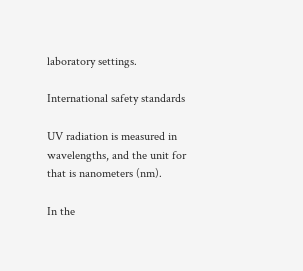laboratory settings.

International safety standards

UV radiation is measured in wavelengths, and the unit for that is nanometers (nm).

In the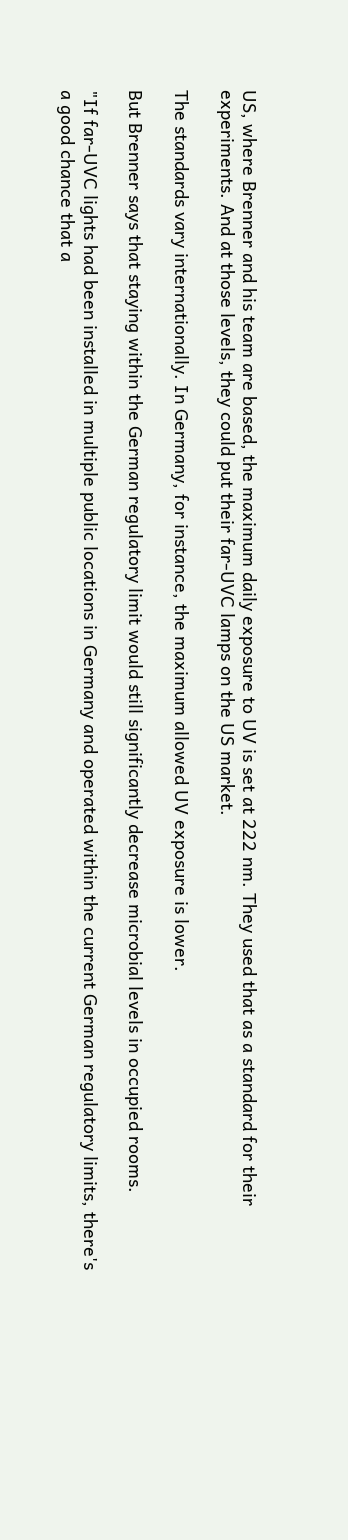US, where Brenner and his team are based, the maximum daily exposure to UV is set at 222 nm. They used that as a standard for their experiments. And at those levels, they could put their far-UVC lamps on the US market.

The standards vary internationally. In Germany, for instance, the maximum allowed UV exposure is lower.

But Brenner says that staying within the German regulatory limit would still significantly decrease microbial levels in occupied rooms.

"If far-UVC lights had been installed in multiple public locations in Germany and operated within the current German regulatory limits, there's a good chance that a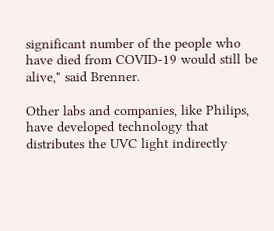significant number of the people who have died from COVID-19 would still be alive," said Brenner.

Other labs and companies, like Philips, have developed technology that distributes the UVC light indirectly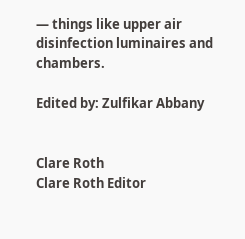— things like upper air disinfection luminaires and chambers.

Edited by: Zulfikar Abbany


Clare Roth
Clare Roth Editor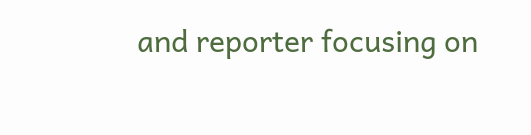and reporter focusing on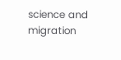science and migration